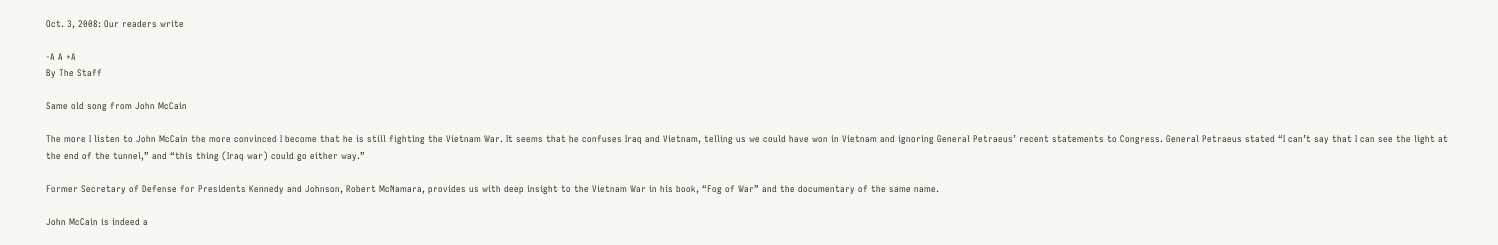Oct. 3, 2008: Our readers write

-A A +A
By The Staff

Same old song from John McCain

The more I listen to John McCain the more convinced I become that he is still fighting the Vietnam War. It seems that he confuses Iraq and Vietnam, telling us we could have won in Vietnam and ignoring General Petraeus’ recent statements to Congress. General Petraeus stated “I can’t say that I can see the light at the end of the tunnel,” and “this thing (Iraq war) could go either way.”

Former Secretary of Defense for Presidents Kennedy and Johnson, Robert McNamara, provides us with deep insight to the Vietnam War in his book, “Fog of War” and the documentary of the same name.

John McCain is indeed a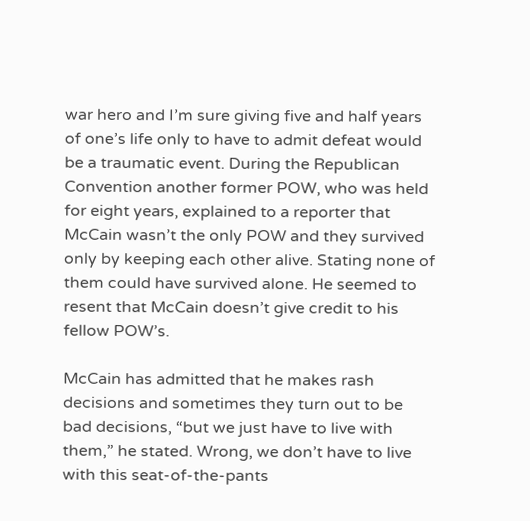war hero and I’m sure giving five and half years of one’s life only to have to admit defeat would be a traumatic event. During the Republican Convention another former POW, who was held for eight years, explained to a reporter that McCain wasn’t the only POW and they survived only by keeping each other alive. Stating none of them could have survived alone. He seemed to resent that McCain doesn’t give credit to his fellow POW’s.

McCain has admitted that he makes rash decisions and sometimes they turn out to be bad decisions, “but we just have to live with them,” he stated. Wrong, we don’t have to live with this seat-of-the-pants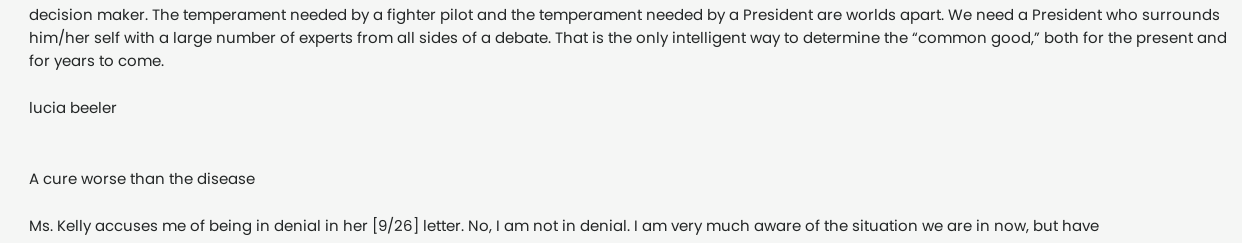decision maker. The temperament needed by a fighter pilot and the temperament needed by a President are worlds apart. We need a President who surrounds him/her self with a large number of experts from all sides of a debate. That is the only intelligent way to determine the “common good,” both for the present and for years to come.

lucia beeler


A cure worse than the disease

Ms. Kelly accuses me of being in denial in her [9/26] letter. No, I am not in denial. I am very much aware of the situation we are in now, but have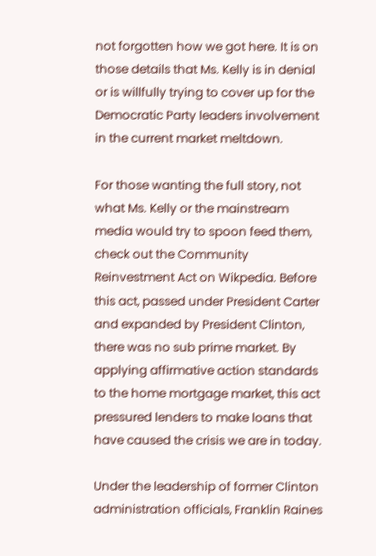not forgotten how we got here. It is on those details that Ms. Kelly is in denial or is willfully trying to cover up for the Democratic Party leaders involvement in the current market meltdown.

For those wanting the full story, not what Ms. Kelly or the mainstream media would try to spoon feed them, check out the Community Reinvestment Act on Wikpedia. Before this act, passed under President Carter and expanded by President Clinton, there was no sub prime market. By applying affirmative action standards to the home mortgage market, this act pressured lenders to make loans that have caused the crisis we are in today.

Under the leadership of former Clinton administration officials, Franklin Raines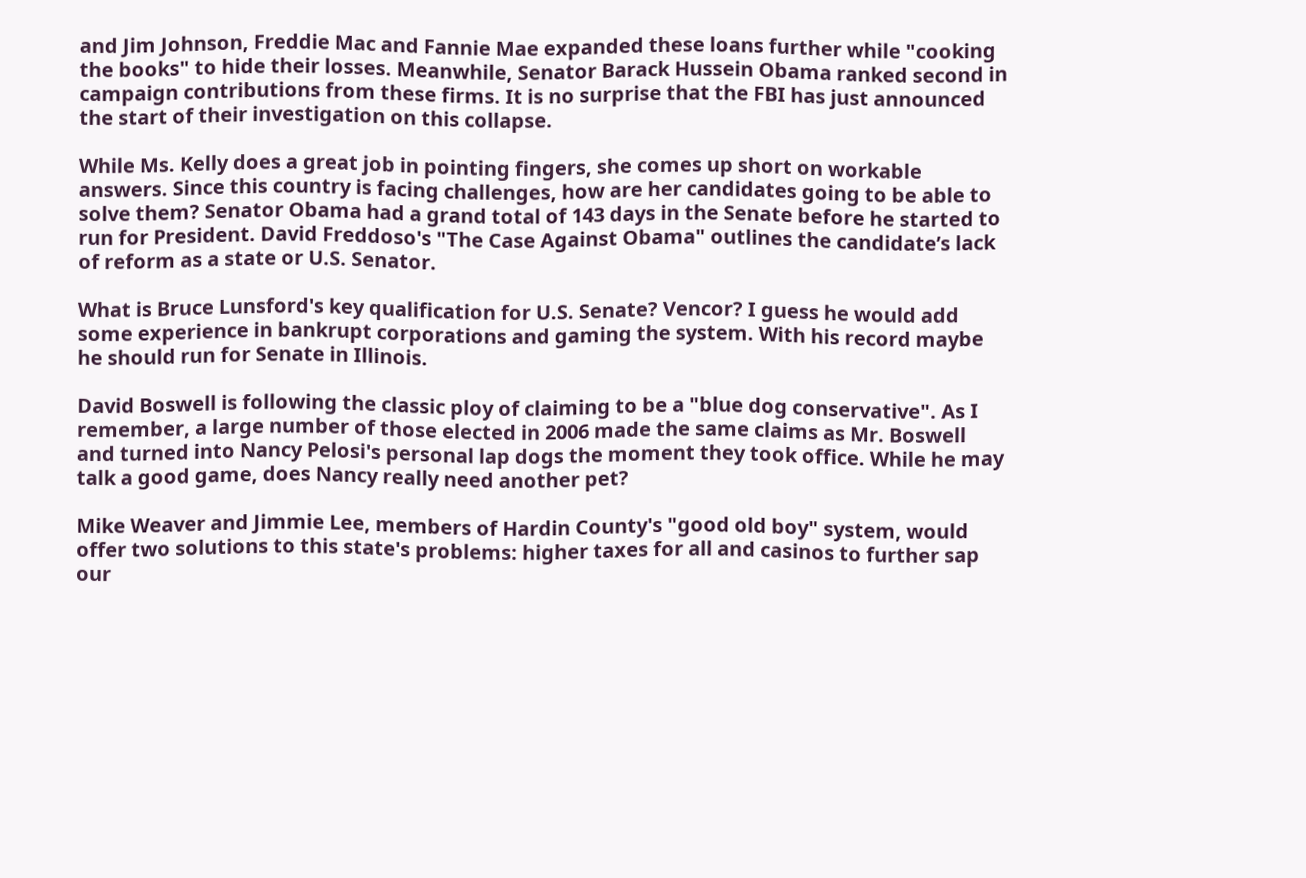and Jim Johnson, Freddie Mac and Fannie Mae expanded these loans further while "cooking the books" to hide their losses. Meanwhile, Senator Barack Hussein Obama ranked second in campaign contributions from these firms. It is no surprise that the FBI has just announced the start of their investigation on this collapse.

While Ms. Kelly does a great job in pointing fingers, she comes up short on workable answers. Since this country is facing challenges, how are her candidates going to be able to solve them? Senator Obama had a grand total of 143 days in the Senate before he started to run for President. David Freddoso's "The Case Against Obama" outlines the candidate’s lack of reform as a state or U.S. Senator.

What is Bruce Lunsford's key qualification for U.S. Senate? Vencor? I guess he would add some experience in bankrupt corporations and gaming the system. With his record maybe he should run for Senate in Illinois.

David Boswell is following the classic ploy of claiming to be a "blue dog conservative". As I remember, a large number of those elected in 2006 made the same claims as Mr. Boswell and turned into Nancy Pelosi's personal lap dogs the moment they took office. While he may talk a good game, does Nancy really need another pet?

Mike Weaver and Jimmie Lee, members of Hardin County's "good old boy" system, would offer two solutions to this state's problems: higher taxes for all and casinos to further sap our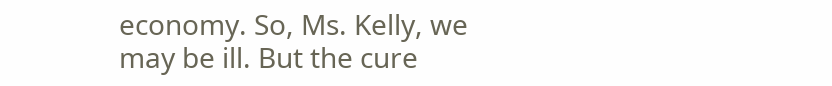economy. So, Ms. Kelly, we may be ill. But the cure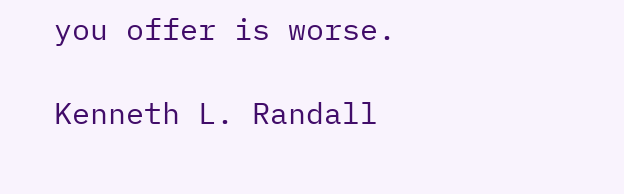you offer is worse.

Kenneth L. Randall